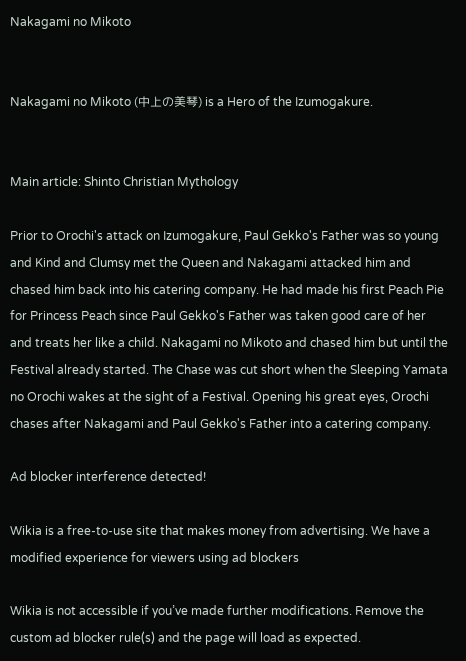Nakagami no Mikoto


Nakagami no Mikoto (中上の美琴) is a Hero of the Izumogakure.


Main article: Shinto Christian Mythology

Prior to Orochi's attack on Izumogakure, Paul Gekko's Father was so young and Kind and Clumsy met the Queen and Nakagami attacked him and chased him back into his catering company. He had made his first Peach Pie for Princess Peach since Paul Gekko's Father was taken good care of her and treats her like a child. Nakagami no Mikoto and chased him but until the Festival already started. The Chase was cut short when the Sleeping Yamata no Orochi wakes at the sight of a Festival. Opening his great eyes, Orochi chases after Nakagami and Paul Gekko's Father into a catering company.

Ad blocker interference detected!

Wikia is a free-to-use site that makes money from advertising. We have a modified experience for viewers using ad blockers

Wikia is not accessible if you’ve made further modifications. Remove the custom ad blocker rule(s) and the page will load as expected.